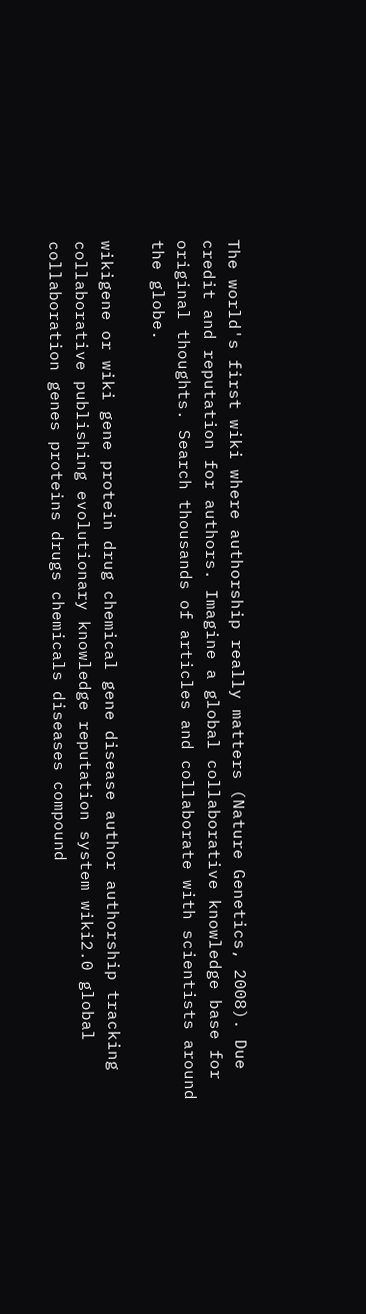The world's first wiki where authorship really matters (Nature Genetics, 2008). Due credit and reputation for authors. Imagine a global collaborative knowledge base for original thoughts. Search thousands of articles and collaborate with scientists around the globe.

wikigene or wiki gene protein drug chemical gene disease author authorship tracking collaborative publishing evolutionary knowledge reputation system wiki2.0 global collaboration genes proteins drugs chemicals diseases compound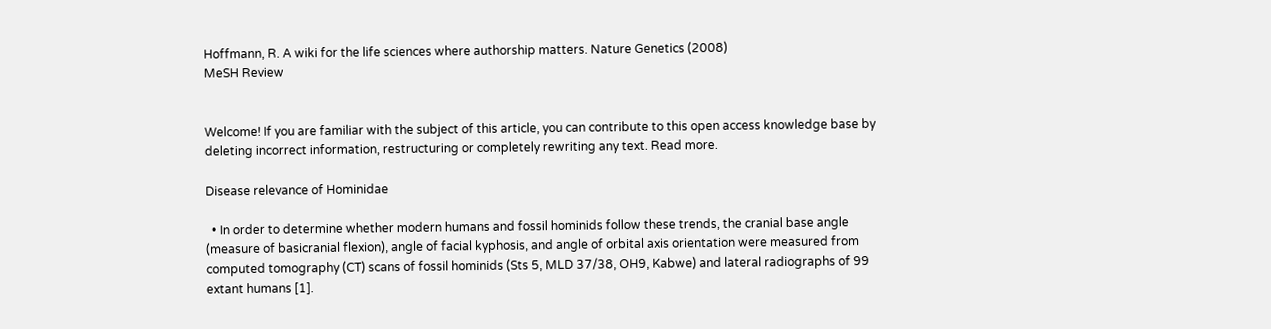Hoffmann, R. A wiki for the life sciences where authorship matters. Nature Genetics (2008)
MeSH Review


Welcome! If you are familiar with the subject of this article, you can contribute to this open access knowledge base by deleting incorrect information, restructuring or completely rewriting any text. Read more.

Disease relevance of Hominidae

  • In order to determine whether modern humans and fossil hominids follow these trends, the cranial base angle (measure of basicranial flexion), angle of facial kyphosis, and angle of orbital axis orientation were measured from computed tomography (CT) scans of fossil hominids (Sts 5, MLD 37/38, OH9, Kabwe) and lateral radiographs of 99 extant humans [1].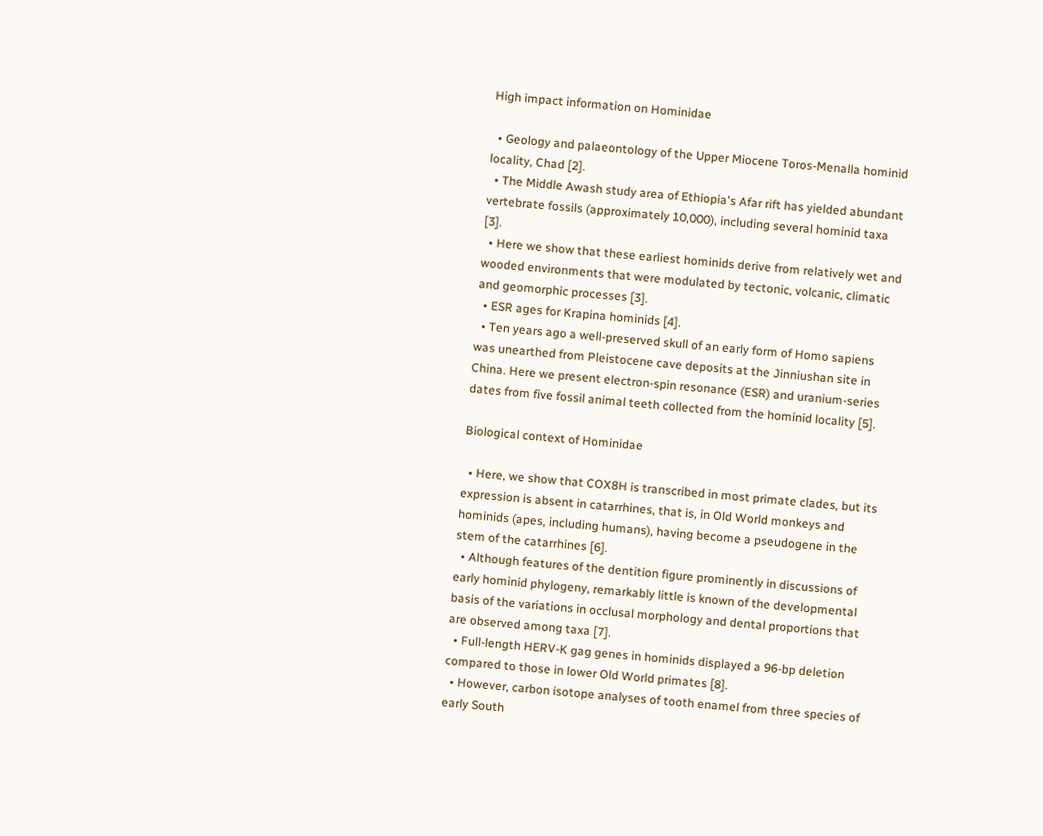High impact information on Hominidae

  • Geology and palaeontology of the Upper Miocene Toros-Menalla hominid locality, Chad [2].
  • The Middle Awash study area of Ethiopia's Afar rift has yielded abundant vertebrate fossils (approximately 10,000), including several hominid taxa [3].
  • Here we show that these earliest hominids derive from relatively wet and wooded environments that were modulated by tectonic, volcanic, climatic and geomorphic processes [3].
  • ESR ages for Krapina hominids [4].
  • Ten years ago a well-preserved skull of an early form of Homo sapiens was unearthed from Pleistocene cave deposits at the Jinniushan site in China. Here we present electron-spin resonance (ESR) and uranium-series dates from five fossil animal teeth collected from the hominid locality [5].

Biological context of Hominidae

  • Here, we show that COX8H is transcribed in most primate clades, but its expression is absent in catarrhines, that is, in Old World monkeys and hominids (apes, including humans), having become a pseudogene in the stem of the catarrhines [6].
  • Although features of the dentition figure prominently in discussions of early hominid phylogeny, remarkably little is known of the developmental basis of the variations in occlusal morphology and dental proportions that are observed among taxa [7].
  • Full-length HERV-K gag genes in hominids displayed a 96-bp deletion compared to those in lower Old World primates [8].
  • However, carbon isotope analyses of tooth enamel from three species of early South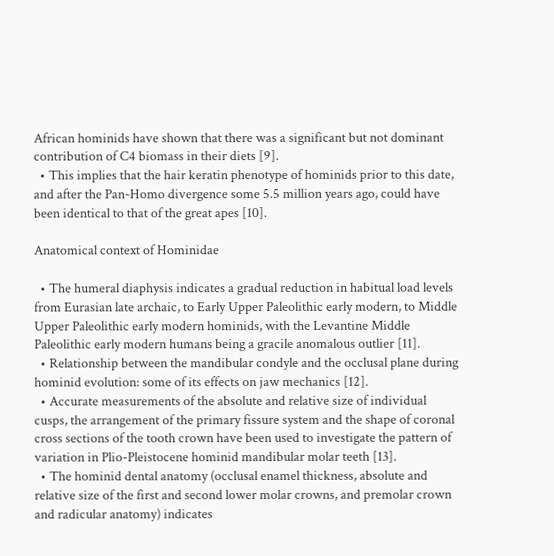African hominids have shown that there was a significant but not dominant contribution of C4 biomass in their diets [9].
  • This implies that the hair keratin phenotype of hominids prior to this date, and after the Pan-Homo divergence some 5.5 million years ago, could have been identical to that of the great apes [10].

Anatomical context of Hominidae

  • The humeral diaphysis indicates a gradual reduction in habitual load levels from Eurasian late archaic, to Early Upper Paleolithic early modern, to Middle Upper Paleolithic early modern hominids, with the Levantine Middle Paleolithic early modern humans being a gracile anomalous outlier [11].
  • Relationship between the mandibular condyle and the occlusal plane during hominid evolution: some of its effects on jaw mechanics [12].
  • Accurate measurements of the absolute and relative size of individual cusps, the arrangement of the primary fissure system and the shape of coronal cross sections of the tooth crown have been used to investigate the pattern of variation in Plio-Pleistocene hominid mandibular molar teeth [13].
  • The hominid dental anatomy (occlusal enamel thickness, absolute and relative size of the first and second lower molar crowns, and premolar crown and radicular anatomy) indicates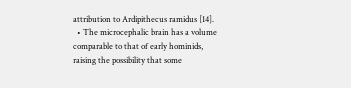attribution to Ardipithecus ramidus [14].
  • The microcephalic brain has a volume comparable to that of early hominids, raising the possibility that some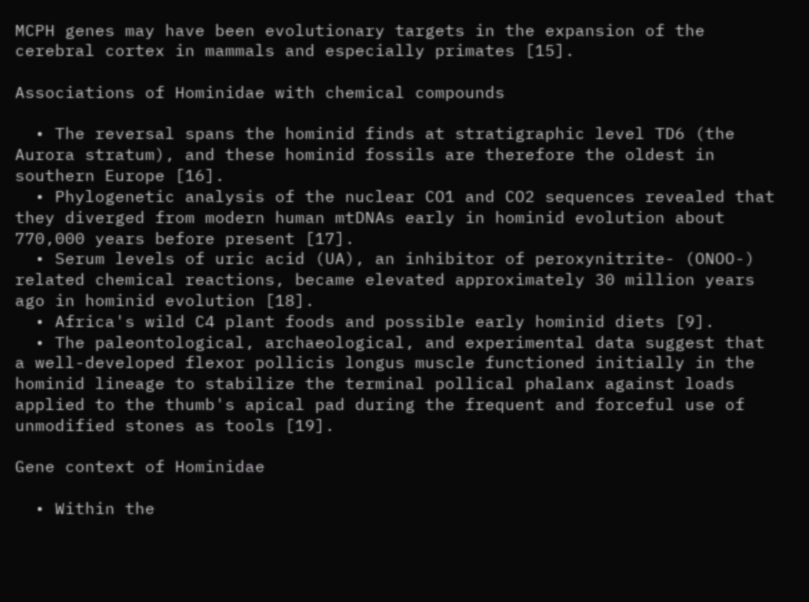MCPH genes may have been evolutionary targets in the expansion of the cerebral cortex in mammals and especially primates [15].

Associations of Hominidae with chemical compounds

  • The reversal spans the hominid finds at stratigraphic level TD6 (the Aurora stratum), and these hominid fossils are therefore the oldest in southern Europe [16].
  • Phylogenetic analysis of the nuclear CO1 and CO2 sequences revealed that they diverged from modern human mtDNAs early in hominid evolution about 770,000 years before present [17].
  • Serum levels of uric acid (UA), an inhibitor of peroxynitrite- (ONOO-) related chemical reactions, became elevated approximately 30 million years ago in hominid evolution [18].
  • Africa's wild C4 plant foods and possible early hominid diets [9].
  • The paleontological, archaeological, and experimental data suggest that a well-developed flexor pollicis longus muscle functioned initially in the hominid lineage to stabilize the terminal pollical phalanx against loads applied to the thumb's apical pad during the frequent and forceful use of unmodified stones as tools [19].

Gene context of Hominidae

  • Within the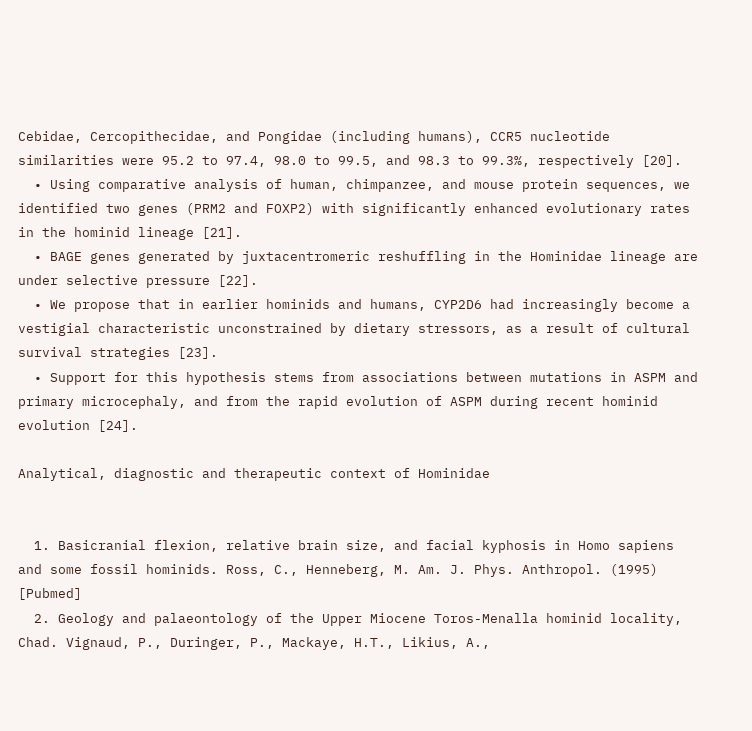Cebidae, Cercopithecidae, and Pongidae (including humans), CCR5 nucleotide similarities were 95.2 to 97.4, 98.0 to 99.5, and 98.3 to 99.3%, respectively [20].
  • Using comparative analysis of human, chimpanzee, and mouse protein sequences, we identified two genes (PRM2 and FOXP2) with significantly enhanced evolutionary rates in the hominid lineage [21].
  • BAGE genes generated by juxtacentromeric reshuffling in the Hominidae lineage are under selective pressure [22].
  • We propose that in earlier hominids and humans, CYP2D6 had increasingly become a vestigial characteristic unconstrained by dietary stressors, as a result of cultural survival strategies [23].
  • Support for this hypothesis stems from associations between mutations in ASPM and primary microcephaly, and from the rapid evolution of ASPM during recent hominid evolution [24].

Analytical, diagnostic and therapeutic context of Hominidae


  1. Basicranial flexion, relative brain size, and facial kyphosis in Homo sapiens and some fossil hominids. Ross, C., Henneberg, M. Am. J. Phys. Anthropol. (1995) [Pubmed]
  2. Geology and palaeontology of the Upper Miocene Toros-Menalla hominid locality, Chad. Vignaud, P., Duringer, P., Mackaye, H.T., Likius, A.,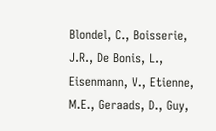Blondel, C., Boisserie, J.R., De Bonis, L., Eisenmann, V., Etienne, M.E., Geraads, D., Guy,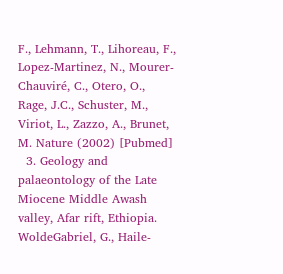F., Lehmann, T., Lihoreau, F., Lopez-Martinez, N., Mourer-Chauviré, C., Otero, O., Rage, J.C., Schuster, M., Viriot, L., Zazzo, A., Brunet, M. Nature (2002) [Pubmed]
  3. Geology and palaeontology of the Late Miocene Middle Awash valley, Afar rift, Ethiopia. WoldeGabriel, G., Haile-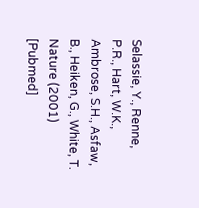Selassie, Y., Renne, P.R., Hart, W.K., Ambrose, S.H., Asfaw, B., Heiken, G., White, T. Nature (2001) [Pubmed]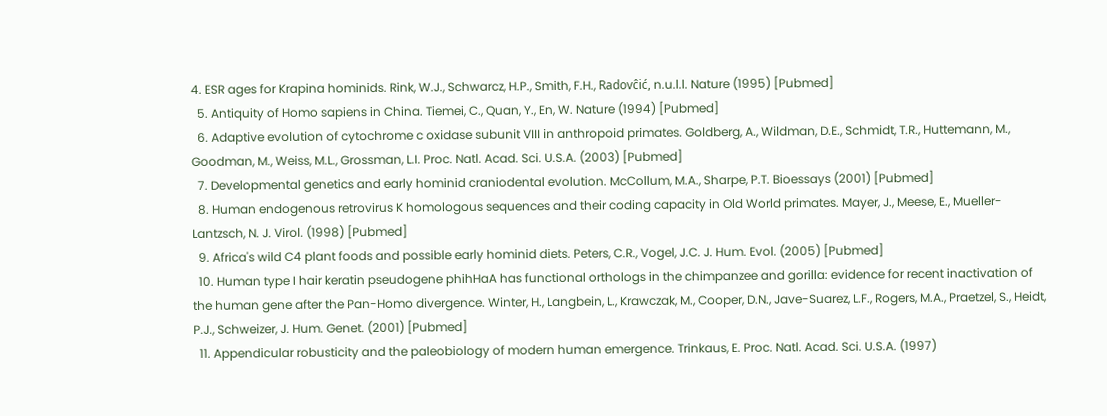4. ESR ages for Krapina hominids. Rink, W.J., Schwarcz, H.P., Smith, F.H., Radovĉić, n.u.l.l. Nature (1995) [Pubmed]
  5. Antiquity of Homo sapiens in China. Tiemei, C., Quan, Y., En, W. Nature (1994) [Pubmed]
  6. Adaptive evolution of cytochrome c oxidase subunit VIII in anthropoid primates. Goldberg, A., Wildman, D.E., Schmidt, T.R., Huttemann, M., Goodman, M., Weiss, M.L., Grossman, L.I. Proc. Natl. Acad. Sci. U.S.A. (2003) [Pubmed]
  7. Developmental genetics and early hominid craniodental evolution. McCollum, M.A., Sharpe, P.T. Bioessays (2001) [Pubmed]
  8. Human endogenous retrovirus K homologous sequences and their coding capacity in Old World primates. Mayer, J., Meese, E., Mueller-Lantzsch, N. J. Virol. (1998) [Pubmed]
  9. Africa's wild C4 plant foods and possible early hominid diets. Peters, C.R., Vogel, J.C. J. Hum. Evol. (2005) [Pubmed]
  10. Human type I hair keratin pseudogene phihHaA has functional orthologs in the chimpanzee and gorilla: evidence for recent inactivation of the human gene after the Pan-Homo divergence. Winter, H., Langbein, L., Krawczak, M., Cooper, D.N., Jave-Suarez, L.F., Rogers, M.A., Praetzel, S., Heidt, P.J., Schweizer, J. Hum. Genet. (2001) [Pubmed]
  11. Appendicular robusticity and the paleobiology of modern human emergence. Trinkaus, E. Proc. Natl. Acad. Sci. U.S.A. (1997)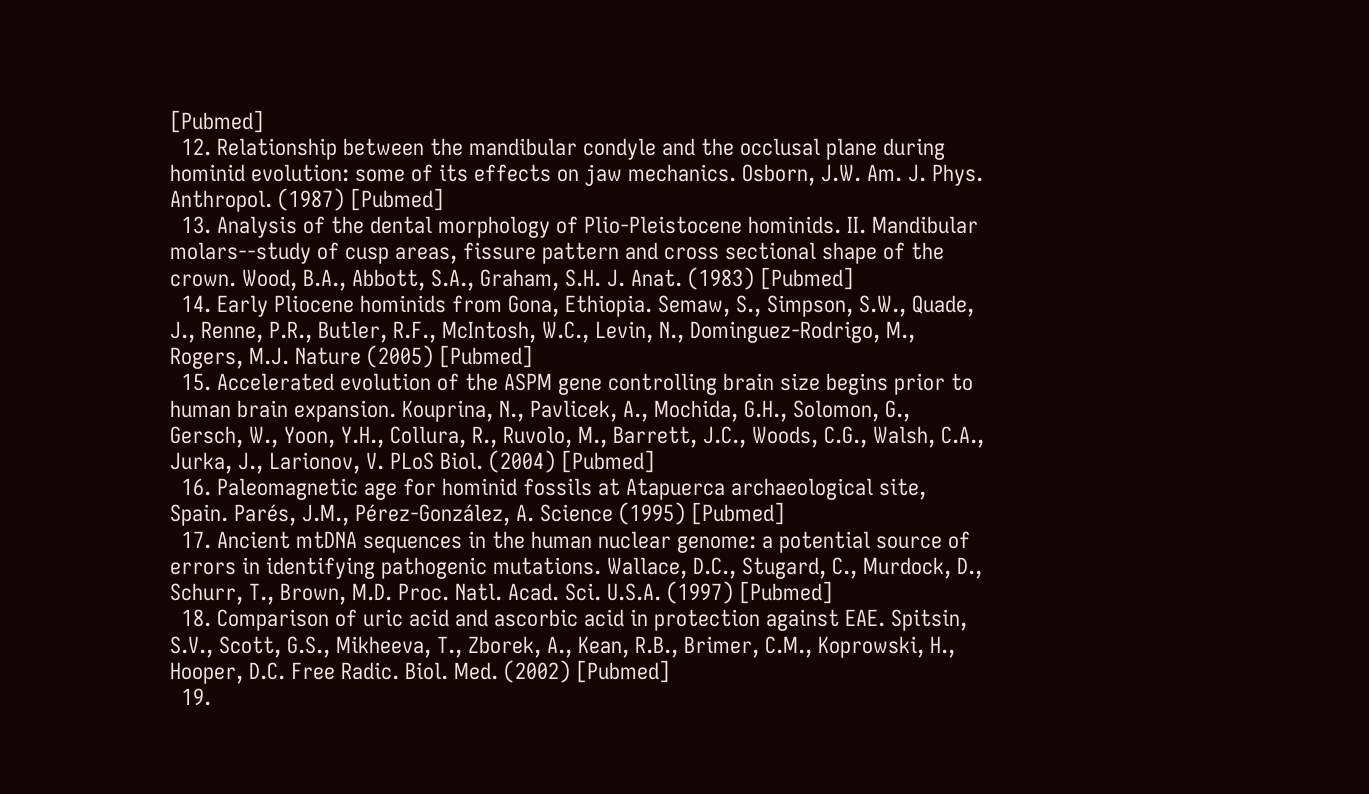[Pubmed]
  12. Relationship between the mandibular condyle and the occlusal plane during hominid evolution: some of its effects on jaw mechanics. Osborn, J.W. Am. J. Phys. Anthropol. (1987) [Pubmed]
  13. Analysis of the dental morphology of Plio-Pleistocene hominids. II. Mandibular molars--study of cusp areas, fissure pattern and cross sectional shape of the crown. Wood, B.A., Abbott, S.A., Graham, S.H. J. Anat. (1983) [Pubmed]
  14. Early Pliocene hominids from Gona, Ethiopia. Semaw, S., Simpson, S.W., Quade, J., Renne, P.R., Butler, R.F., McIntosh, W.C., Levin, N., Dominguez-Rodrigo, M., Rogers, M.J. Nature (2005) [Pubmed]
  15. Accelerated evolution of the ASPM gene controlling brain size begins prior to human brain expansion. Kouprina, N., Pavlicek, A., Mochida, G.H., Solomon, G., Gersch, W., Yoon, Y.H., Collura, R., Ruvolo, M., Barrett, J.C., Woods, C.G., Walsh, C.A., Jurka, J., Larionov, V. PLoS Biol. (2004) [Pubmed]
  16. Paleomagnetic age for hominid fossils at Atapuerca archaeological site, Spain. Parés, J.M., Pérez-González, A. Science (1995) [Pubmed]
  17. Ancient mtDNA sequences in the human nuclear genome: a potential source of errors in identifying pathogenic mutations. Wallace, D.C., Stugard, C., Murdock, D., Schurr, T., Brown, M.D. Proc. Natl. Acad. Sci. U.S.A. (1997) [Pubmed]
  18. Comparison of uric acid and ascorbic acid in protection against EAE. Spitsin, S.V., Scott, G.S., Mikheeva, T., Zborek, A., Kean, R.B., Brimer, C.M., Koprowski, H., Hooper, D.C. Free Radic. Biol. Med. (2002) [Pubmed]
  19.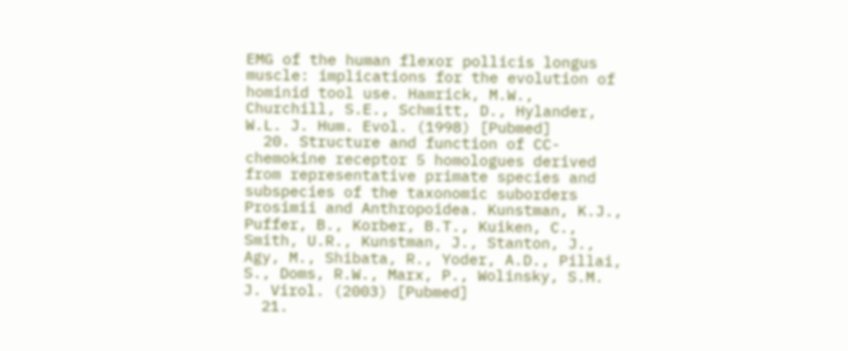EMG of the human flexor pollicis longus muscle: implications for the evolution of hominid tool use. Hamrick, M.W., Churchill, S.E., Schmitt, D., Hylander, W.L. J. Hum. Evol. (1998) [Pubmed]
  20. Structure and function of CC-chemokine receptor 5 homologues derived from representative primate species and subspecies of the taxonomic suborders Prosimii and Anthropoidea. Kunstman, K.J., Puffer, B., Korber, B.T., Kuiken, C., Smith, U.R., Kunstman, J., Stanton, J., Agy, M., Shibata, R., Yoder, A.D., Pillai, S., Doms, R.W., Marx, P., Wolinsky, S.M. J. Virol. (2003) [Pubmed]
  21.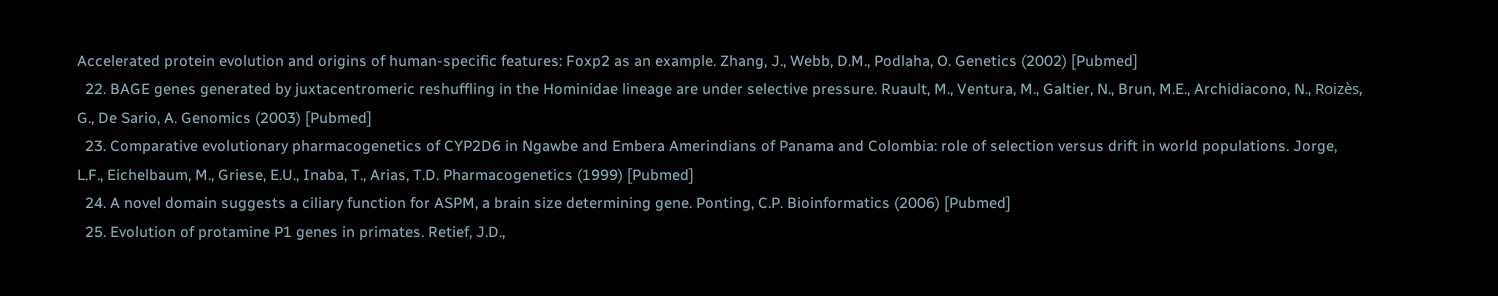Accelerated protein evolution and origins of human-specific features: Foxp2 as an example. Zhang, J., Webb, D.M., Podlaha, O. Genetics (2002) [Pubmed]
  22. BAGE genes generated by juxtacentromeric reshuffling in the Hominidae lineage are under selective pressure. Ruault, M., Ventura, M., Galtier, N., Brun, M.E., Archidiacono, N., Roizès, G., De Sario, A. Genomics (2003) [Pubmed]
  23. Comparative evolutionary pharmacogenetics of CYP2D6 in Ngawbe and Embera Amerindians of Panama and Colombia: role of selection versus drift in world populations. Jorge, L.F., Eichelbaum, M., Griese, E.U., Inaba, T., Arias, T.D. Pharmacogenetics (1999) [Pubmed]
  24. A novel domain suggests a ciliary function for ASPM, a brain size determining gene. Ponting, C.P. Bioinformatics (2006) [Pubmed]
  25. Evolution of protamine P1 genes in primates. Retief, J.D.,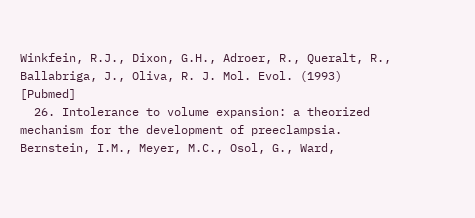Winkfein, R.J., Dixon, G.H., Adroer, R., Queralt, R., Ballabriga, J., Oliva, R. J. Mol. Evol. (1993) [Pubmed]
  26. Intolerance to volume expansion: a theorized mechanism for the development of preeclampsia. Bernstein, I.M., Meyer, M.C., Osol, G., Ward,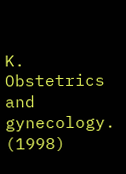K. Obstetrics and gynecology. (1998)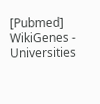[Pubmed]
WikiGenes - Universities